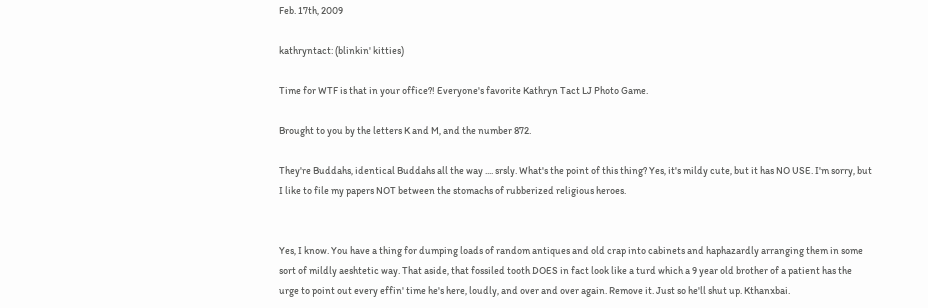Feb. 17th, 2009

kathryntact: (blinkin' kitties)

Time for WTF is that in your office?! Everyone's favorite Kathryn Tact LJ Photo Game.

Brought to you by the letters K and M, and the number 872.

They're Buddahs, identical Buddahs all the way .... srsly. What's the point of this thing? Yes, it's mildy cute, but it has NO USE. I'm sorry, but I like to file my papers NOT between the stomachs of rubberized religious heroes.


Yes, I know. You have a thing for dumping loads of random antiques and old crap into cabinets and haphazardly arranging them in some sort of mildly aeshtetic way. That aside, that fossiled tooth DOES in fact look like a turd which a 9 year old brother of a patient has the urge to point out every effin' time he's here, loudly, and over and over again. Remove it. Just so he'll shut up. Kthanxbai.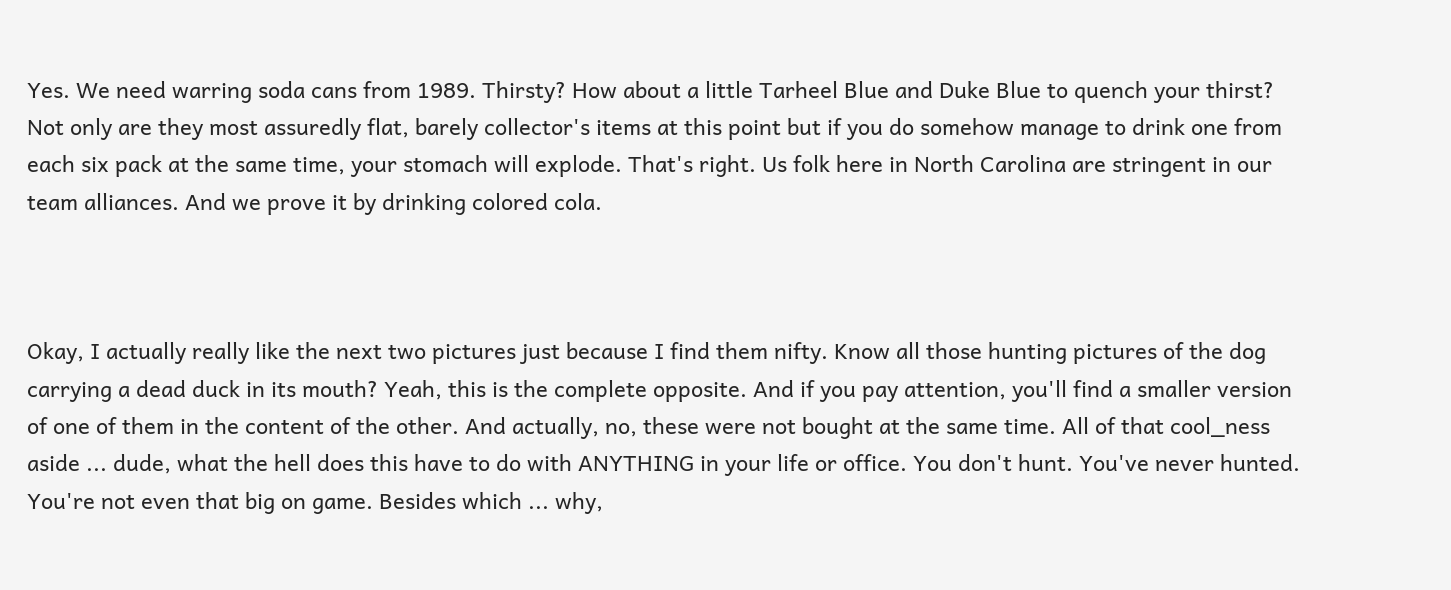Yes. We need warring soda cans from 1989. Thirsty? How about a little Tarheel Blue and Duke Blue to quench your thirst? Not only are they most assuredly flat, barely collector's items at this point but if you do somehow manage to drink one from each six pack at the same time, your stomach will explode. That's right. Us folk here in North Carolina are stringent in our team alliances. And we prove it by drinking colored cola.



Okay, I actually really like the next two pictures just because I find them nifty. Know all those hunting pictures of the dog carrying a dead duck in its mouth? Yeah, this is the complete opposite. And if you pay attention, you'll find a smaller version of one of them in the content of the other. And actually, no, these were not bought at the same time. All of that cool_ness aside ... dude, what the hell does this have to do with ANYTHING in your life or office. You don't hunt. You've never hunted. You're not even that big on game. Besides which ... why,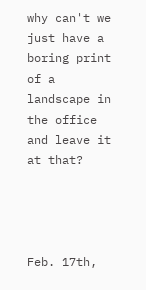why can't we just have a boring print of a landscape in the office and leave it at that?




Feb. 17th,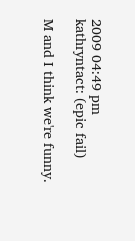2009 04:49 pm
kathryntact: (epic fail)

M and I think we're funny.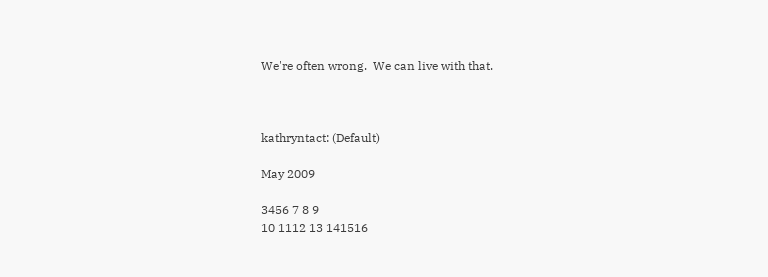We're often wrong.  We can live with that.



kathryntact: (Default)

May 2009

3456 7 8 9
10 1112 13 141516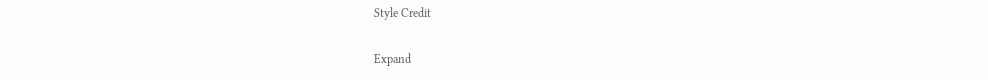Style Credit

Expand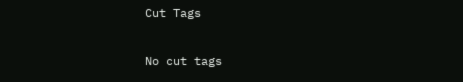Cut Tags

No cut tags